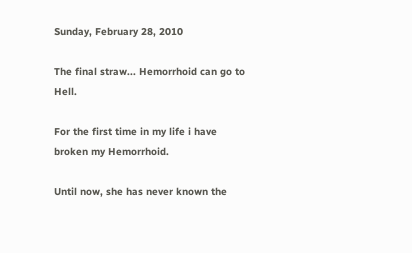Sunday, February 28, 2010

The final straw... Hemorrhoid can go to Hell.

For the first time in my life i have broken my Hemorrhoid.

Until now, she has never known the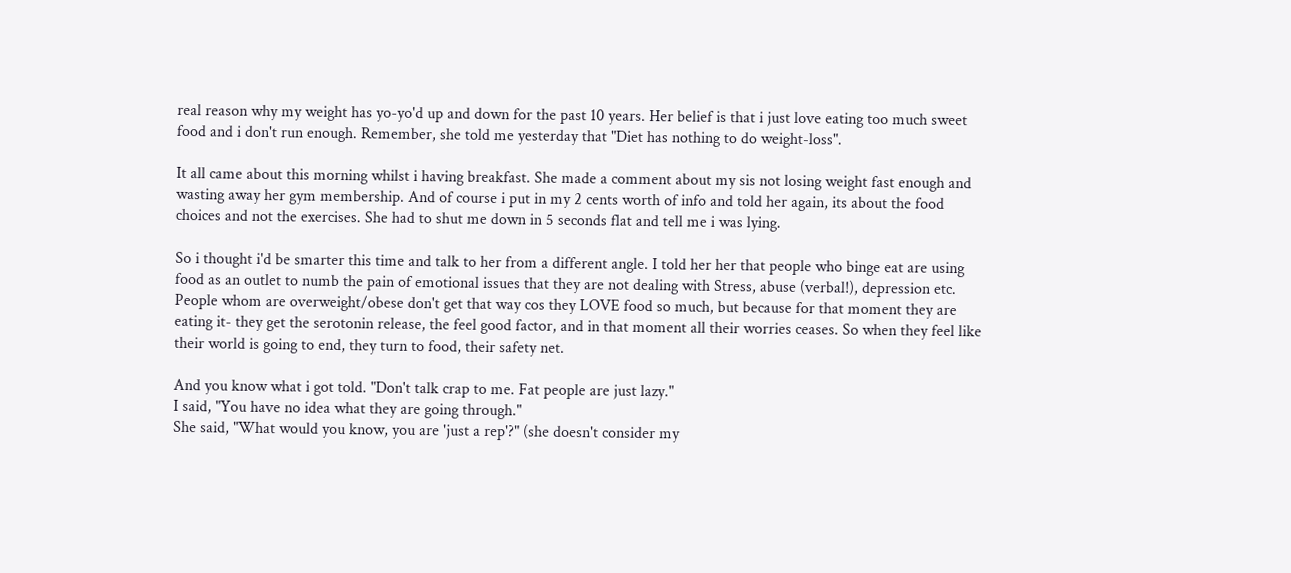real reason why my weight has yo-yo'd up and down for the past 10 years. Her belief is that i just love eating too much sweet food and i don't run enough. Remember, she told me yesterday that "Diet has nothing to do weight-loss".

It all came about this morning whilst i having breakfast. She made a comment about my sis not losing weight fast enough and wasting away her gym membership. And of course i put in my 2 cents worth of info and told her again, its about the food choices and not the exercises. She had to shut me down in 5 seconds flat and tell me i was lying.

So i thought i'd be smarter this time and talk to her from a different angle. I told her her that people who binge eat are using food as an outlet to numb the pain of emotional issues that they are not dealing with Stress, abuse (verbal!), depression etc. People whom are overweight/obese don't get that way cos they LOVE food so much, but because for that moment they are eating it- they get the serotonin release, the feel good factor, and in that moment all their worries ceases. So when they feel like their world is going to end, they turn to food, their safety net.

And you know what i got told. "Don't talk crap to me. Fat people are just lazy."
I said, "You have no idea what they are going through."
She said, "What would you know, you are 'just a rep'?" (she doesn't consider my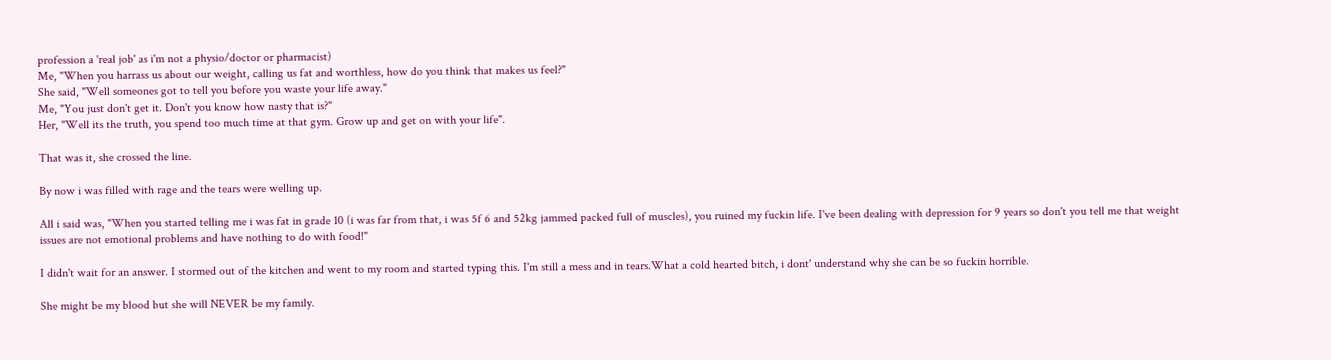profession a 'real job' as i'm not a physio/doctor or pharmacist)
Me, "When you harrass us about our weight, calling us fat and worthless, how do you think that makes us feel?"
She said, "Well someones got to tell you before you waste your life away."
Me, "You just don't get it. Don't you know how nasty that is?"
Her, "Well its the truth, you spend too much time at that gym. Grow up and get on with your life".

That was it, she crossed the line.

By now i was filled with rage and the tears were welling up.

All i said was, "When you started telling me i was fat in grade 10 (i was far from that, i was 5f 6 and 52kg jammed packed full of muscles), you ruined my fuckin life. I've been dealing with depression for 9 years so don't you tell me that weight issues are not emotional problems and have nothing to do with food!"

I didn't wait for an answer. I stormed out of the kitchen and went to my room and started typing this. I'm still a mess and in tears.What a cold hearted bitch, i dont' understand why she can be so fuckin horrible.

She might be my blood but she will NEVER be my family.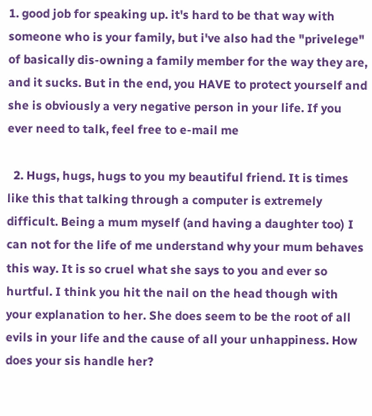1. good job for speaking up. it's hard to be that way with someone who is your family, but i've also had the "privelege" of basically dis-owning a family member for the way they are, and it sucks. But in the end, you HAVE to protect yourself and she is obviously a very negative person in your life. If you ever need to talk, feel free to e-mail me

  2. Hugs, hugs, hugs to you my beautiful friend. It is times like this that talking through a computer is extremely difficult. Being a mum myself (and having a daughter too) I can not for the life of me understand why your mum behaves this way. It is so cruel what she says to you and ever so hurtful. I think you hit the nail on the head though with your explanation to her. She does seem to be the root of all evils in your life and the cause of all your unhappiness. How does your sis handle her?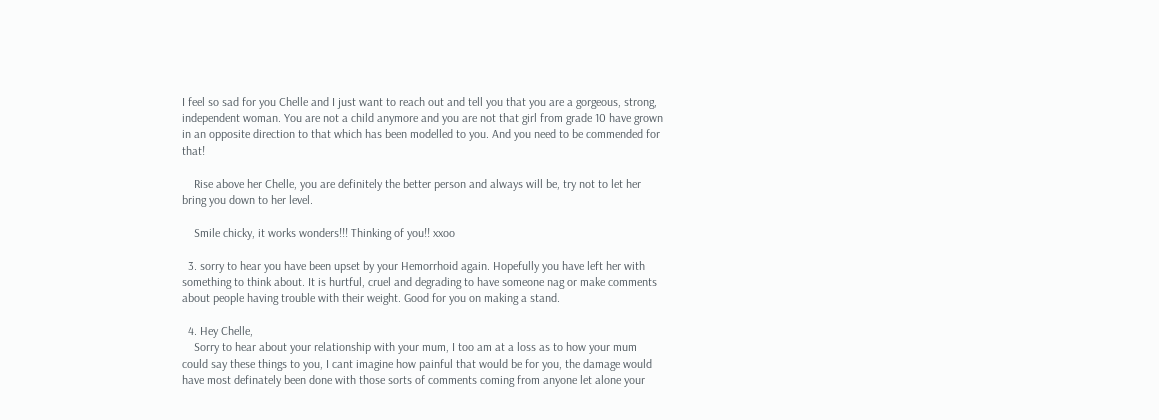I feel so sad for you Chelle and I just want to reach out and tell you that you are a gorgeous, strong, independent woman. You are not a child anymore and you are not that girl from grade 10 have grown in an opposite direction to that which has been modelled to you. And you need to be commended for that!

    Rise above her Chelle, you are definitely the better person and always will be, try not to let her bring you down to her level.

    Smile chicky, it works wonders!!! Thinking of you!! xxoo

  3. sorry to hear you have been upset by your Hemorrhoid again. Hopefully you have left her with something to think about. It is hurtful, cruel and degrading to have someone nag or make comments about people having trouble with their weight. Good for you on making a stand.

  4. Hey Chelle,
    Sorry to hear about your relationship with your mum, I too am at a loss as to how your mum could say these things to you, I cant imagine how painful that would be for you, the damage would have most definately been done with those sorts of comments coming from anyone let alone your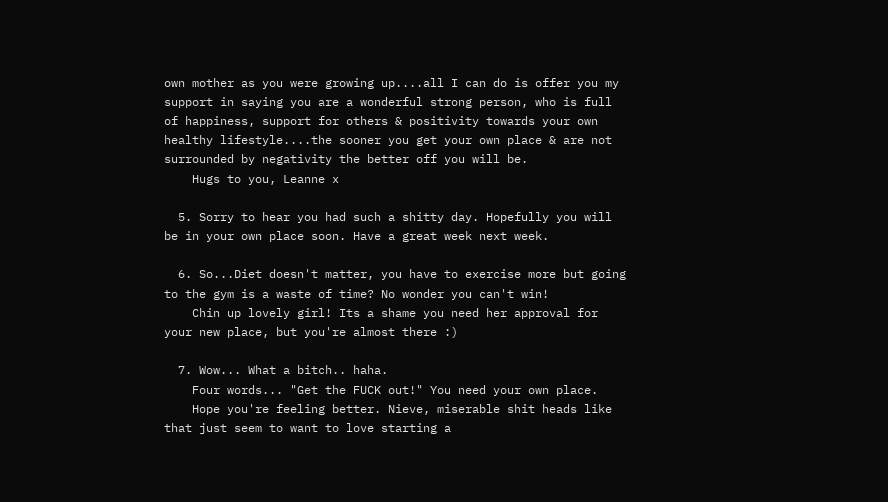own mother as you were growing up....all I can do is offer you my support in saying you are a wonderful strong person, who is full of happiness, support for others & positivity towards your own healthy lifestyle....the sooner you get your own place & are not surrounded by negativity the better off you will be.
    Hugs to you, Leanne x

  5. Sorry to hear you had such a shitty day. Hopefully you will be in your own place soon. Have a great week next week.

  6. So...Diet doesn't matter, you have to exercise more but going to the gym is a waste of time? No wonder you can't win!
    Chin up lovely girl! Its a shame you need her approval for your new place, but you're almost there :)

  7. Wow... What a bitch.. haha.
    Four words... "Get the FUCK out!" You need your own place.
    Hope you're feeling better. Nieve, miserable shit heads like that just seem to want to love starting a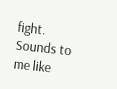fight. Sounds to me like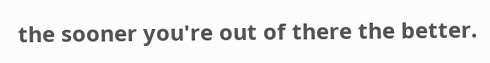the sooner you're out of there the better.